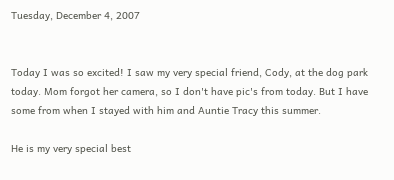Tuesday, December 4, 2007


Today I was so excited! I saw my very special friend, Cody, at the dog park today. Mom forgot her camera, so I don't have pic's from today. But I have some from when I stayed with him and Auntie Tracy this summer.

He is my very special best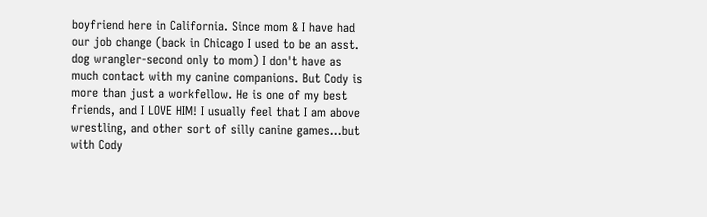boyfriend here in California. Since mom & I have had our job change (back in Chicago I used to be an asst. dog wrangler-second only to mom) I don't have as much contact with my canine companions. But Cody is more than just a workfellow. He is one of my best friends, and I LOVE HIM! I usually feel that I am above wrestling, and other sort of silly canine games...but with Cody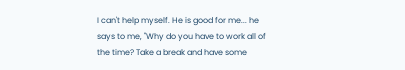I can't help myself. He is good for me... he says to me, "Why do you have to work all of the time? Take a break and have some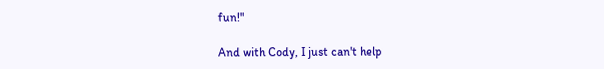fun!"

And with Cody, I just can't help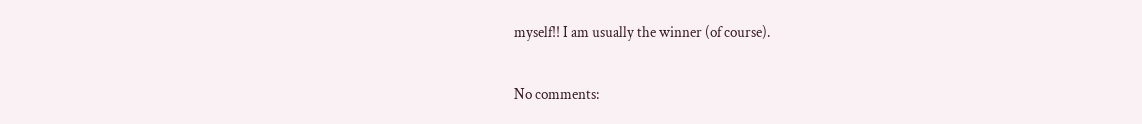myself!! I am usually the winner (of course).

No comments: